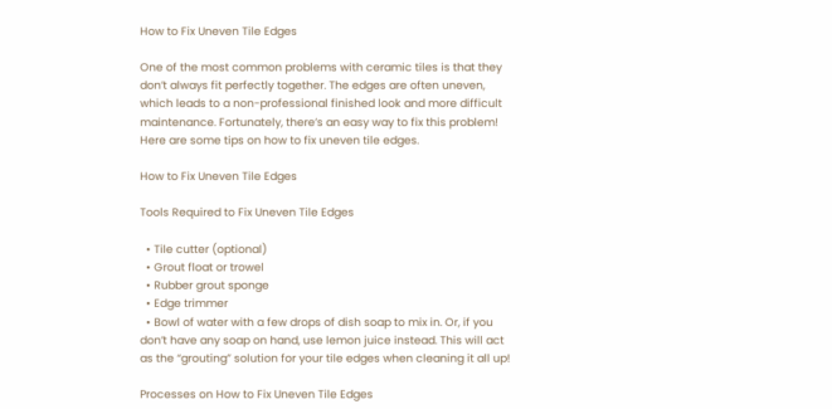How to Fix Uneven Tile Edges

One of the most common problems with ceramic tiles is that they don’t always fit perfectly together. The edges are often uneven, which leads to a non-professional finished look and more difficult maintenance. Fortunately, there’s an easy way to fix this problem! Here are some tips on how to fix uneven tile edges.

How to Fix Uneven Tile Edges

Tools Required to Fix Uneven Tile Edges

  • Tile cutter (optional)
  • Grout float or trowel
  • Rubber grout sponge
  • Edge trimmer
  • Bowl of water with a few drops of dish soap to mix in. Or, if you don’t have any soap on hand, use lemon juice instead. This will act as the “grouting” solution for your tile edges when cleaning it all up!

Processes on How to Fix Uneven Tile Edges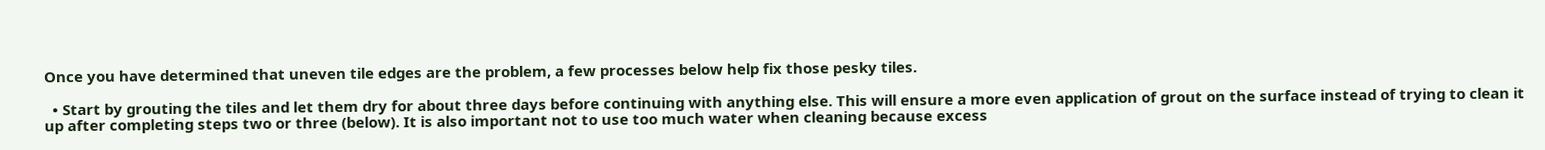Once you have determined that uneven tile edges are the problem, a few processes below help fix those pesky tiles.

  • Start by grouting the tiles and let them dry for about three days before continuing with anything else. This will ensure a more even application of grout on the surface instead of trying to clean it up after completing steps two or three (below). It is also important not to use too much water when cleaning because excess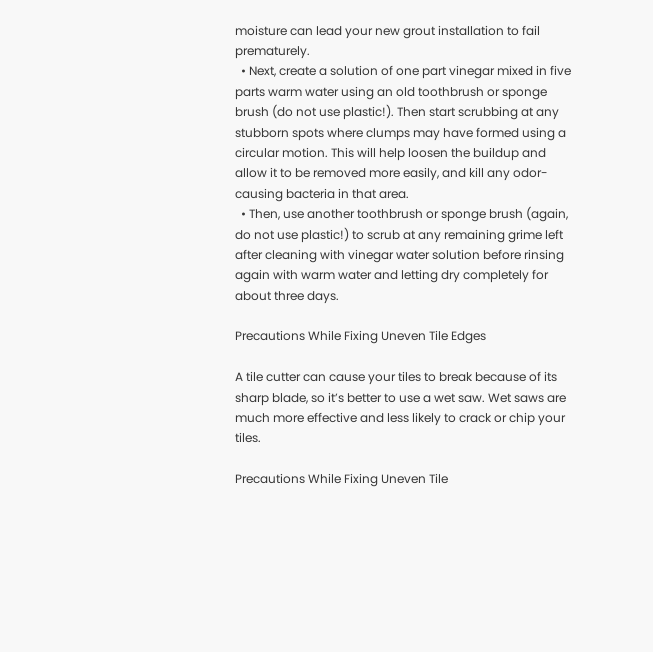moisture can lead your new grout installation to fail prematurely.
  • Next, create a solution of one part vinegar mixed in five parts warm water using an old toothbrush or sponge brush (do not use plastic!). Then start scrubbing at any stubborn spots where clumps may have formed using a circular motion. This will help loosen the buildup and allow it to be removed more easily, and kill any odor-causing bacteria in that area.
  • Then, use another toothbrush or sponge brush (again, do not use plastic!) to scrub at any remaining grime left after cleaning with vinegar water solution before rinsing again with warm water and letting dry completely for about three days.

Precautions While Fixing Uneven Tile Edges

A tile cutter can cause your tiles to break because of its sharp blade, so it’s better to use a wet saw. Wet saws are much more effective and less likely to crack or chip your tiles.

Precautions While Fixing Uneven Tile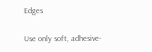Edges

Use only soft, adhesive-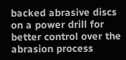backed abrasive discs on a power drill for better control over the abrasion process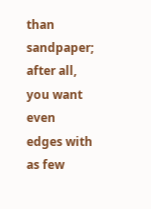than sandpaper; after all, you want even edges with as few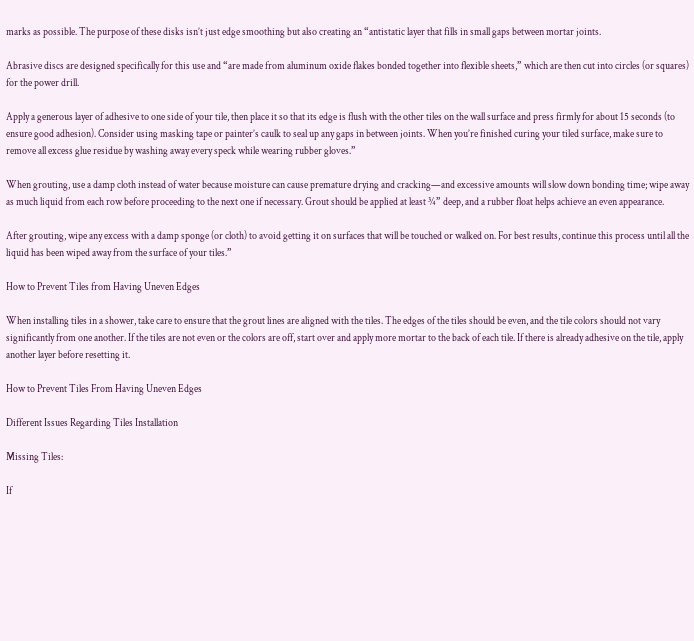marks as possible. The purpose of these disks isn’t just edge smoothing but also creating an “antistatic layer that fills in small gaps between mortar joints.

Abrasive discs are designed specifically for this use and “are made from aluminum oxide flakes bonded together into flexible sheets,” which are then cut into circles (or squares) for the power drill.

Apply a generous layer of adhesive to one side of your tile, then place it so that its edge is flush with the other tiles on the wall surface and press firmly for about 15 seconds (to ensure good adhesion). Consider using masking tape or painter’s caulk to seal up any gaps in between joints. When you’re finished curing your tiled surface, make sure to remove all excess glue residue by washing away every speck while wearing rubber gloves.”

When grouting, use a damp cloth instead of water because moisture can cause premature drying and cracking—and excessive amounts will slow down bonding time; wipe away as much liquid from each row before proceeding to the next one if necessary. Grout should be applied at least ¾” deep, and a rubber float helps achieve an even appearance.

After grouting, wipe any excess with a damp sponge (or cloth) to avoid getting it on surfaces that will be touched or walked on. For best results, continue this process until all the liquid has been wiped away from the surface of your tiles.”

How to Prevent Tiles from Having Uneven Edges

When installing tiles in a shower, take care to ensure that the grout lines are aligned with the tiles. The edges of the tiles should be even, and the tile colors should not vary significantly from one another. If the tiles are not even or the colors are off, start over and apply more mortar to the back of each tile. If there is already adhesive on the tile, apply another layer before resetting it.

How to Prevent Tiles From Having Uneven Edges

Different Issues Regarding Tiles Installation

Missing Tiles:

If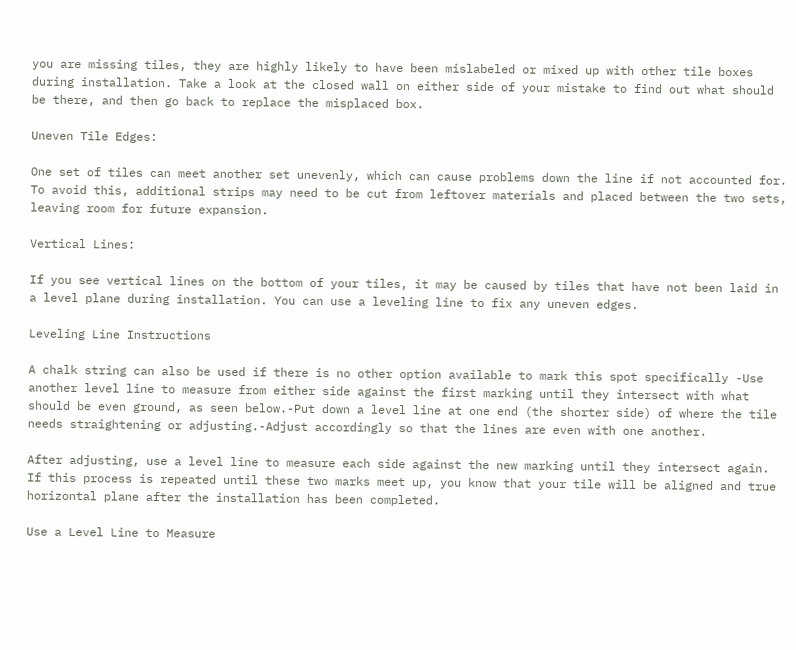you are missing tiles, they are highly likely to have been mislabeled or mixed up with other tile boxes during installation. Take a look at the closed wall on either side of your mistake to find out what should be there, and then go back to replace the misplaced box.

Uneven Tile Edges:

One set of tiles can meet another set unevenly, which can cause problems down the line if not accounted for. To avoid this, additional strips may need to be cut from leftover materials and placed between the two sets, leaving room for future expansion.

Vertical Lines:

If you see vertical lines on the bottom of your tiles, it may be caused by tiles that have not been laid in a level plane during installation. You can use a leveling line to fix any uneven edges.

Leveling Line Instructions

A chalk string can also be used if there is no other option available to mark this spot specifically -Use another level line to measure from either side against the first marking until they intersect with what should be even ground, as seen below.-Put down a level line at one end (the shorter side) of where the tile needs straightening or adjusting.-Adjust accordingly so that the lines are even with one another.

After adjusting, use a level line to measure each side against the new marking until they intersect again. If this process is repeated until these two marks meet up, you know that your tile will be aligned and true horizontal plane after the installation has been completed.

Use a Level Line to Measure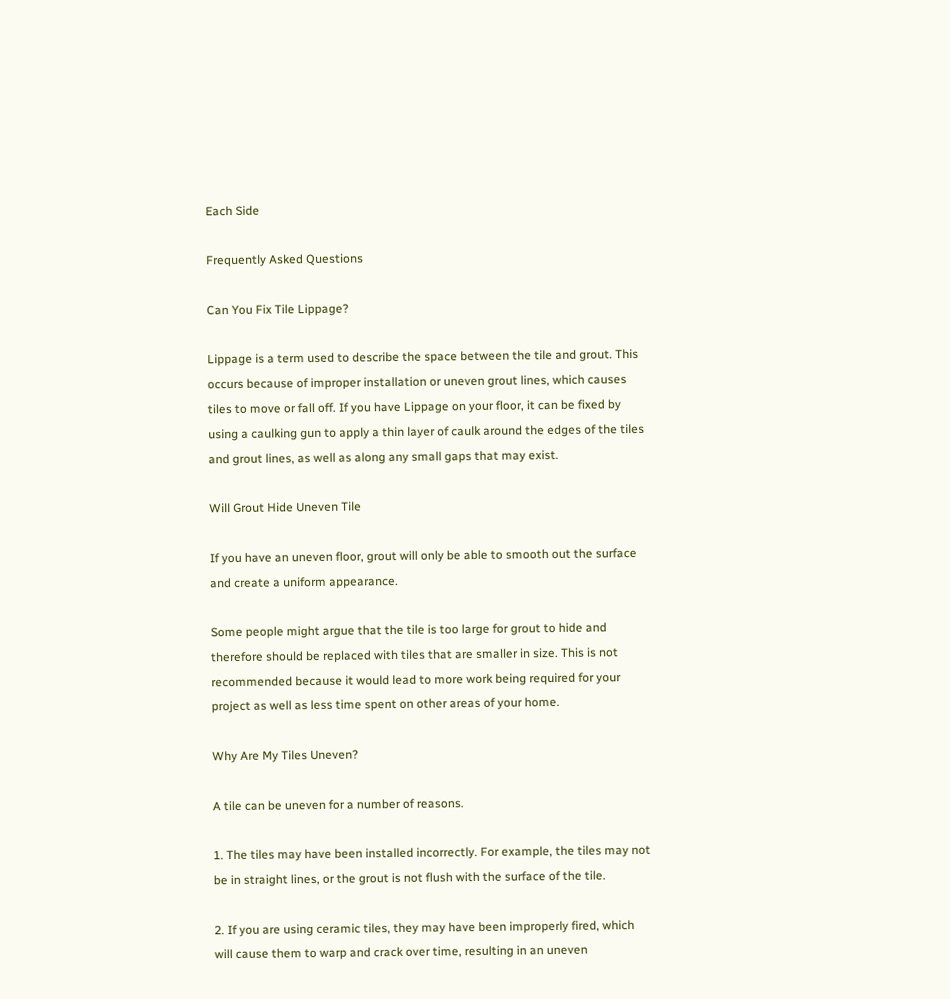Each Side

Frequently Asked Questions

Can You Fix Tile Lippage?

Lippage is a term used to describe the space between the tile and grout. This occurs because of improper installation or uneven grout lines, which causes tiles to move or fall off. If you have Lippage on your floor, it can be fixed by using a caulking gun to apply a thin layer of caulk around the edges of the tiles and grout lines, as well as along any small gaps that may exist.

Will Grout Hide Uneven Tile

If you have an uneven floor, grout will only be able to smooth out the surface and create a uniform appearance.

Some people might argue that the tile is too large for grout to hide and therefore should be replaced with tiles that are smaller in size. This is not recommended because it would lead to more work being required for your project as well as less time spent on other areas of your home.

Why Are My Tiles Uneven?

A tile can be uneven for a number of reasons.

1. The tiles may have been installed incorrectly. For example, the tiles may not be in straight lines, or the grout is not flush with the surface of the tile.

2. If you are using ceramic tiles, they may have been improperly fired, which will cause them to warp and crack over time, resulting in an uneven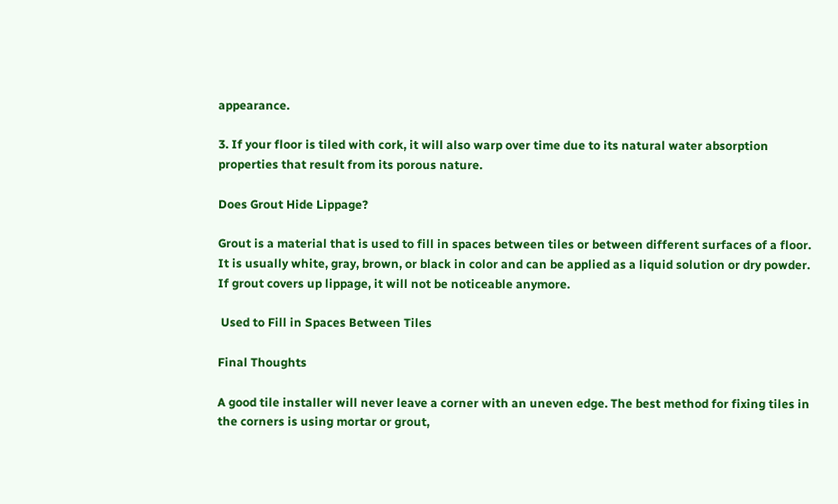appearance.

3. If your floor is tiled with cork, it will also warp over time due to its natural water absorption properties that result from its porous nature.

Does Grout Hide Lippage?

Grout is a material that is used to fill in spaces between tiles or between different surfaces of a floor. It is usually white, gray, brown, or black in color and can be applied as a liquid solution or dry powder. If grout covers up lippage, it will not be noticeable anymore.

 Used to Fill in Spaces Between Tiles

Final Thoughts

A good tile installer will never leave a corner with an uneven edge. The best method for fixing tiles in the corners is using mortar or grout,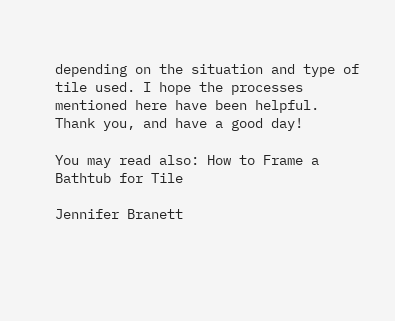depending on the situation and type of tile used. I hope the processes mentioned here have been helpful. Thank you, and have a good day!

You may read also: How to Frame a Bathtub for Tile

Jennifer Branett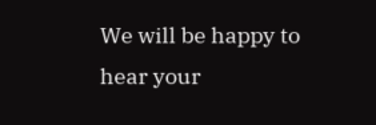We will be happy to hear your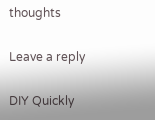thoughts

Leave a reply

DIY Quickly